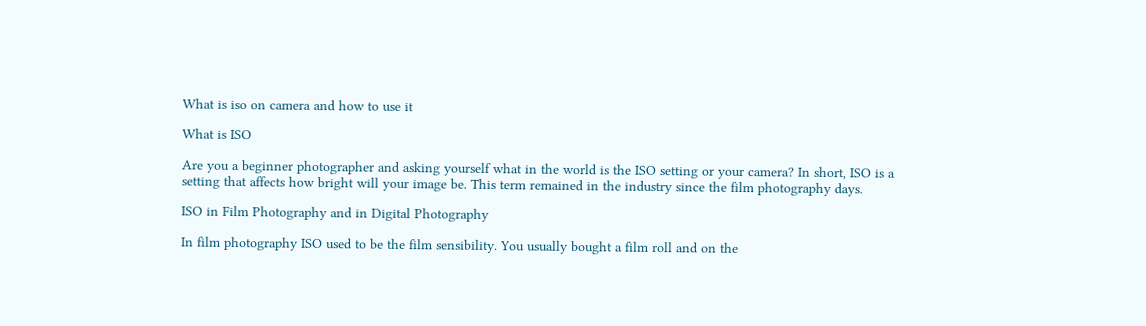What is iso on camera and how to use it

What is ISO

Are you a beginner photographer and asking yourself what in the world is the ISO setting or your camera? In short, ISO is a setting that affects how bright will your image be. This term remained in the industry since the film photography days.

ISO in Film Photography and in Digital Photography

In film photography ISO used to be the film sensibility. You usually bought a film roll and on the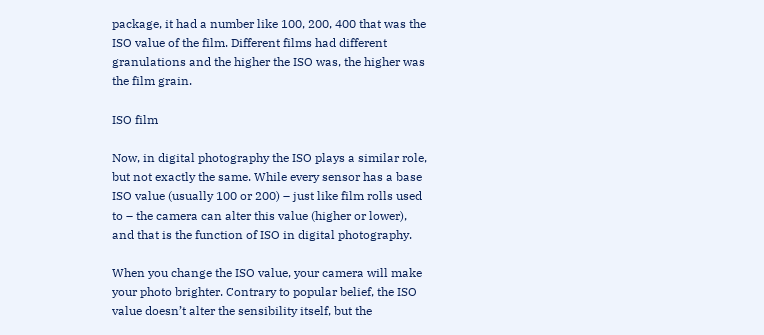package, it had a number like 100, 200, 400 that was the ISO value of the film. Different films had different granulations and the higher the ISO was, the higher was the film grain.

ISO film

Now, in digital photography the ISO plays a similar role, but not exactly the same. While every sensor has a base ISO value (usually 100 or 200) – just like film rolls used to – the camera can alter this value (higher or lower), and that is the function of ISO in digital photography.

When you change the ISO value, your camera will make your photo brighter. Contrary to popular belief, the ISO value doesn’t alter the sensibility itself, but the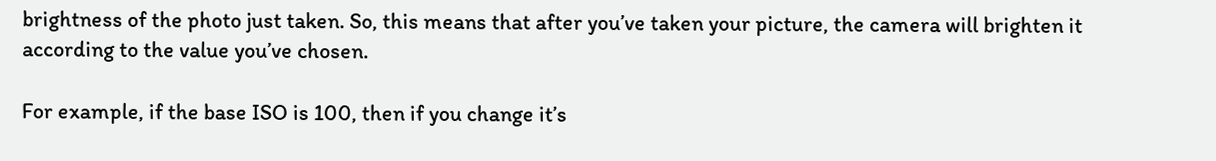brightness of the photo just taken. So, this means that after you’ve taken your picture, the camera will brighten it according to the value you’ve chosen.

For example, if the base ISO is 100, then if you change it’s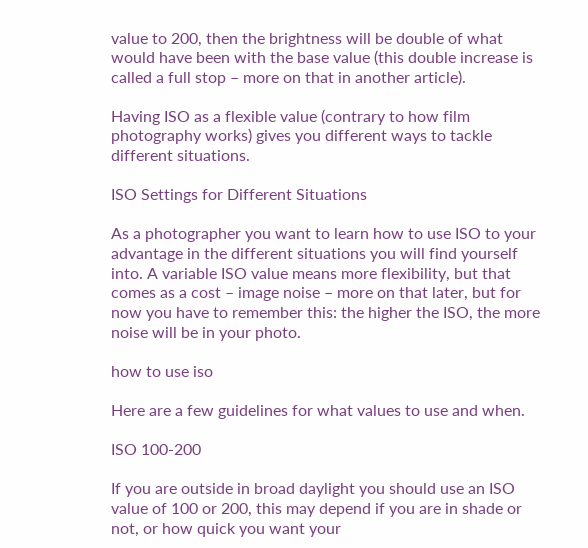value to 200, then the brightness will be double of what would have been with the base value (this double increase is called a full stop – more on that in another article).

Having ISO as a flexible value (contrary to how film photography works) gives you different ways to tackle different situations.

ISO Settings for Different Situations

As a photographer you want to learn how to use ISO to your advantage in the different situations you will find yourself into. A variable ISO value means more flexibility, but that comes as a cost – image noise – more on that later, but for now you have to remember this: the higher the ISO, the more noise will be in your photo.

how to use iso

Here are a few guidelines for what values to use and when.

ISO 100-200

If you are outside in broad daylight you should use an ISO value of 100 or 200, this may depend if you are in shade or not, or how quick you want your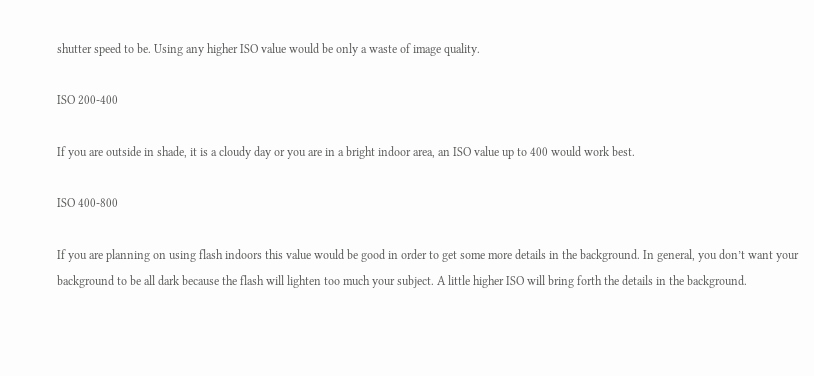shutter speed to be. Using any higher ISO value would be only a waste of image quality.

ISO 200-400

If you are outside in shade, it is a cloudy day or you are in a bright indoor area, an ISO value up to 400 would work best.

ISO 400-800

If you are planning on using flash indoors this value would be good in order to get some more details in the background. In general, you don’t want your background to be all dark because the flash will lighten too much your subject. A little higher ISO will bring forth the details in the background.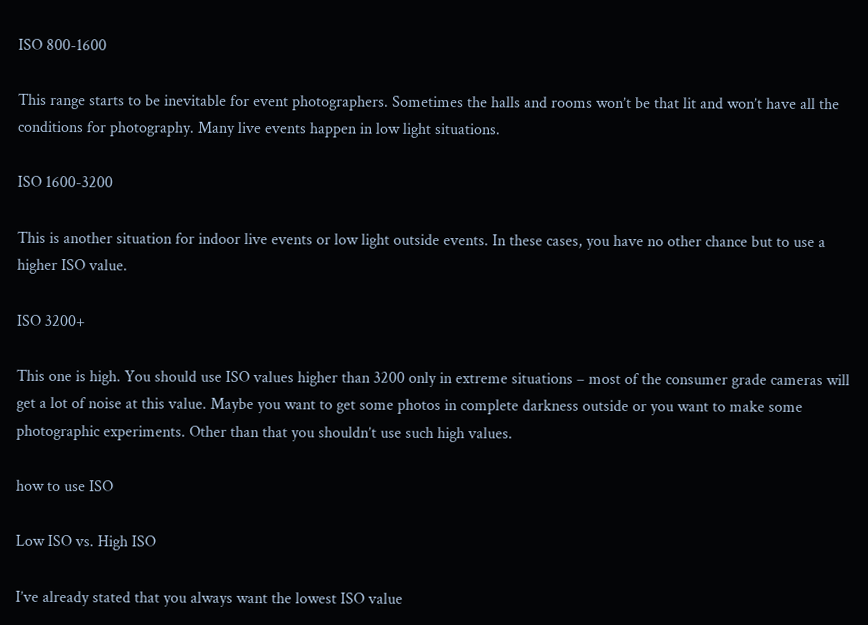ISO 800-1600

This range starts to be inevitable for event photographers. Sometimes the halls and rooms won’t be that lit and won’t have all the conditions for photography. Many live events happen in low light situations.

ISO 1600-3200

This is another situation for indoor live events or low light outside events. In these cases, you have no other chance but to use a higher ISO value.

ISO 3200+

This one is high. You should use ISO values higher than 3200 only in extreme situations – most of the consumer grade cameras will get a lot of noise at this value. Maybe you want to get some photos in complete darkness outside or you want to make some photographic experiments. Other than that you shouldn’t use such high values.

how to use ISO

Low ISO vs. High ISO

I’ve already stated that you always want the lowest ISO value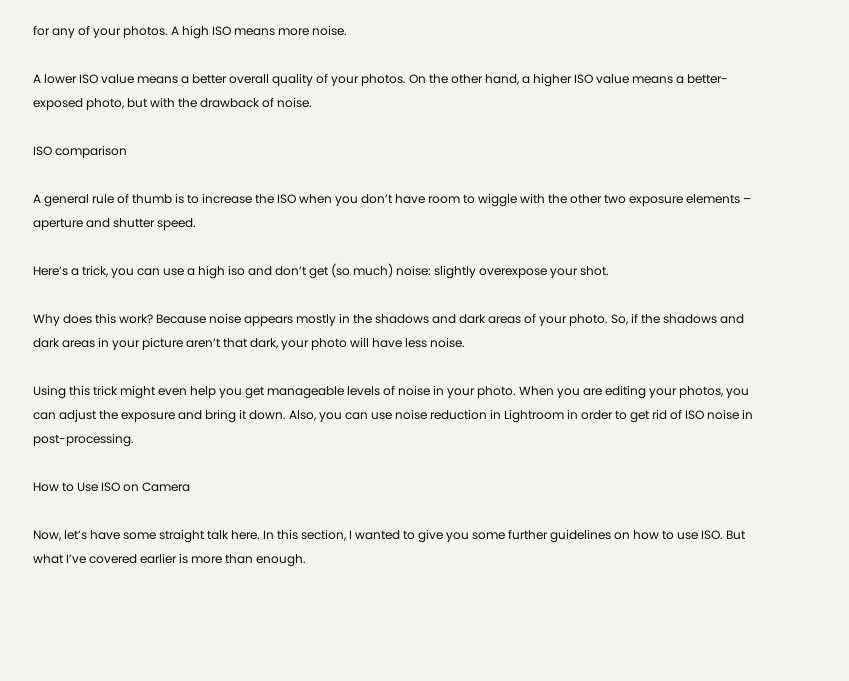for any of your photos. A high ISO means more noise.

A lower ISO value means a better overall quality of your photos. On the other hand, a higher ISO value means a better-exposed photo, but with the drawback of noise.

ISO comparison

A general rule of thumb is to increase the ISO when you don’t have room to wiggle with the other two exposure elements – aperture and shutter speed.

Here’s a trick, you can use a high iso and don’t get (so much) noise: slightly overexpose your shot.

Why does this work? Because noise appears mostly in the shadows and dark areas of your photo. So, if the shadows and dark areas in your picture aren’t that dark, your photo will have less noise.

Using this trick might even help you get manageable levels of noise in your photo. When you are editing your photos, you can adjust the exposure and bring it down. Also, you can use noise reduction in Lightroom in order to get rid of ISO noise in post-processing.

How to Use ISO on Camera

Now, let’s have some straight talk here. In this section, I wanted to give you some further guidelines on how to use ISO. But what I’ve covered earlier is more than enough.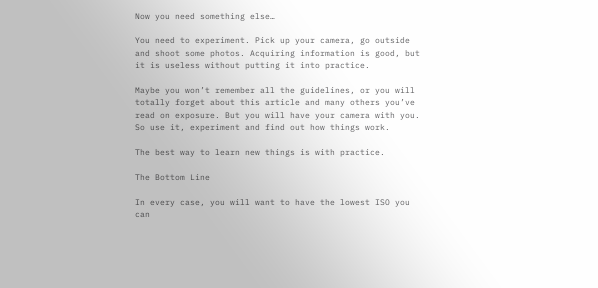Now you need something else…

You need to experiment. Pick up your camera, go outside and shoot some photos. Acquiring information is good, but it is useless without putting it into practice.

Maybe you won’t remember all the guidelines, or you will totally forget about this article and many others you’ve read on exposure. But you will have your camera with you. So use it, experiment and find out how things work.

The best way to learn new things is with practice.

The Bottom Line

In every case, you will want to have the lowest ISO you can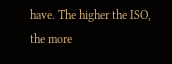have. The higher the ISO, the more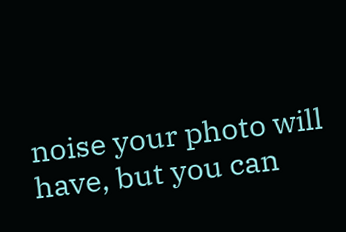noise your photo will have, but you can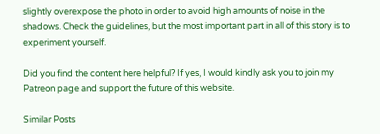slightly overexpose the photo in order to avoid high amounts of noise in the shadows. Check the guidelines, but the most important part in all of this story is to experiment yourself.

Did you find the content here helpful? If yes, I would kindly ask you to join my Patreon page and support the future of this website.

Similar Posts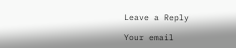Leave a Reply

Your email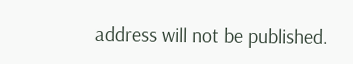address will not be published.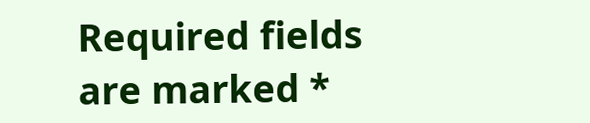Required fields are marked *